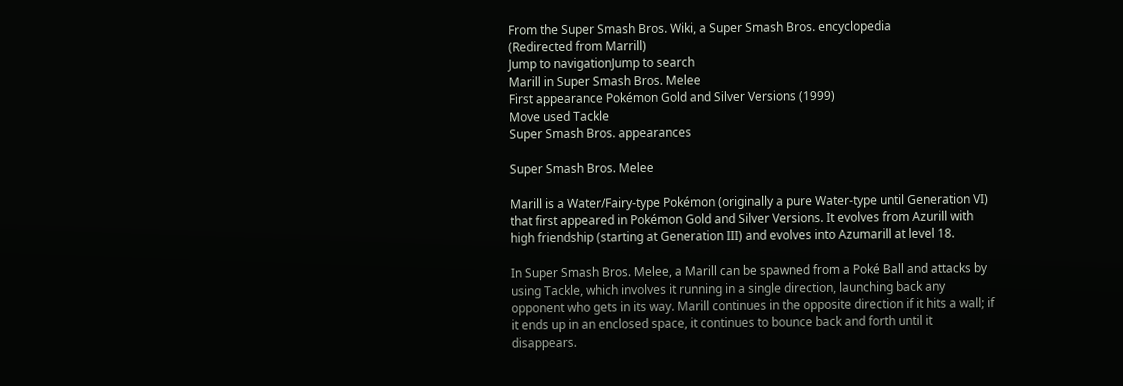From the Super Smash Bros. Wiki, a Super Smash Bros. encyclopedia
(Redirected from Marrill)
Jump to navigationJump to search
Marill in Super Smash Bros. Melee
First appearance Pokémon Gold and Silver Versions (1999)
Move used Tackle
Super Smash Bros. appearances

Super Smash Bros. Melee

Marill is a Water/Fairy-type Pokémon (originally a pure Water-type until Generation VI) that first appeared in Pokémon Gold and Silver Versions. It evolves from Azurill with high friendship (starting at Generation III) and evolves into Azumarill at level 18.

In Super Smash Bros. Melee, a Marill can be spawned from a Poké Ball and attacks by using Tackle, which involves it running in a single direction, launching back any opponent who gets in its way. Marill continues in the opposite direction if it hits a wall; if it ends up in an enclosed space, it continues to bounce back and forth until it disappears.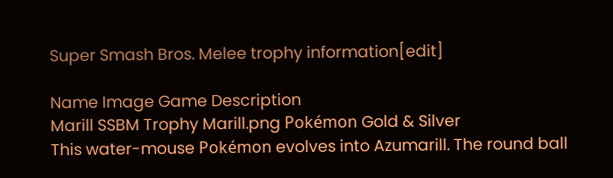Super Smash Bros. Melee trophy information[edit]

Name Image Game Description
Marill SSBM Trophy Marill.png Pokémon Gold & Silver
This water-mouse Pokémon evolves into Azumarill. The round ball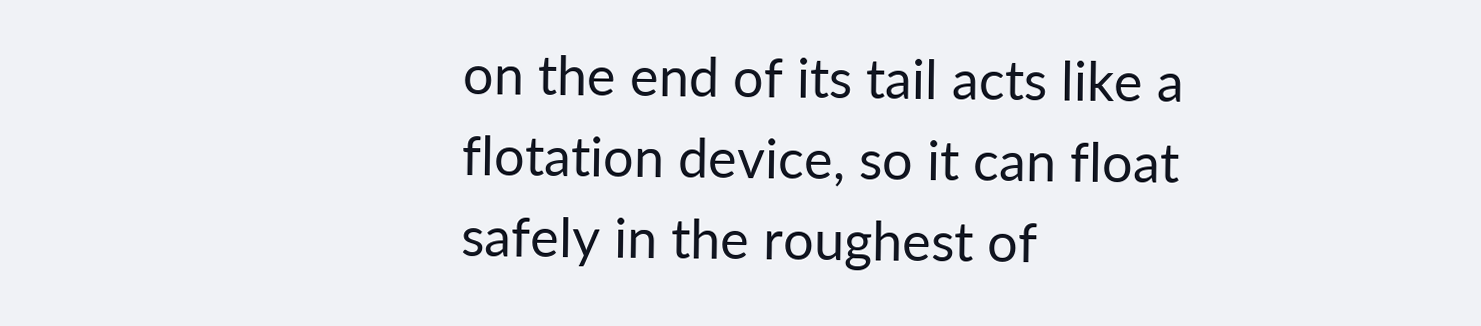on the end of its tail acts like a flotation device, so it can float safely in the roughest of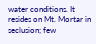water conditions. It resides on Mt. Mortar in seclusion; few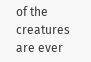of the creatures are ever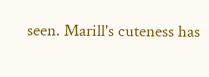seen. Marill's cuteness has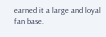earned it a large and loyal fan base.